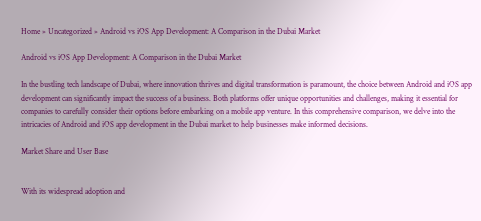Home » Uncategorized » Android vs iOS App Development: A Comparison in the Dubai Market

Android vs iOS App Development: A Comparison in the Dubai Market

In the bustling tech landscape of Dubai, where innovation thrives and digital transformation is paramount, the choice between Android and iOS app development can significantly impact the success of a business. Both platforms offer unique opportunities and challenges, making it essential for companies to carefully consider their options before embarking on a mobile app venture. In this comprehensive comparison, we delve into the intricacies of Android and iOS app development in the Dubai market to help businesses make informed decisions.

Market Share and User Base


With its widespread adoption and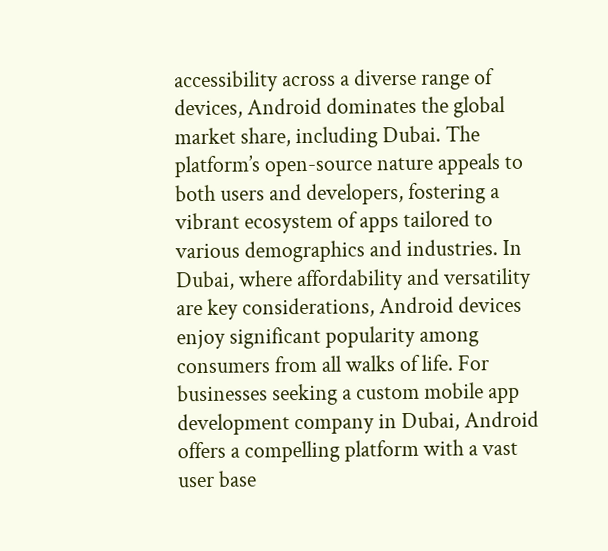accessibility across a diverse range of devices, Android dominates the global market share, including Dubai. The platform’s open-source nature appeals to both users and developers, fostering a vibrant ecosystem of apps tailored to various demographics and industries. In Dubai, where affordability and versatility are key considerations, Android devices enjoy significant popularity among consumers from all walks of life. For businesses seeking a custom mobile app development company in Dubai, Android offers a compelling platform with a vast user base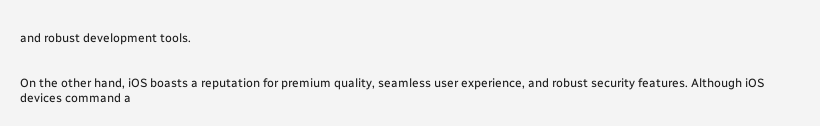and robust development tools.


On the other hand, iOS boasts a reputation for premium quality, seamless user experience, and robust security features. Although iOS devices command a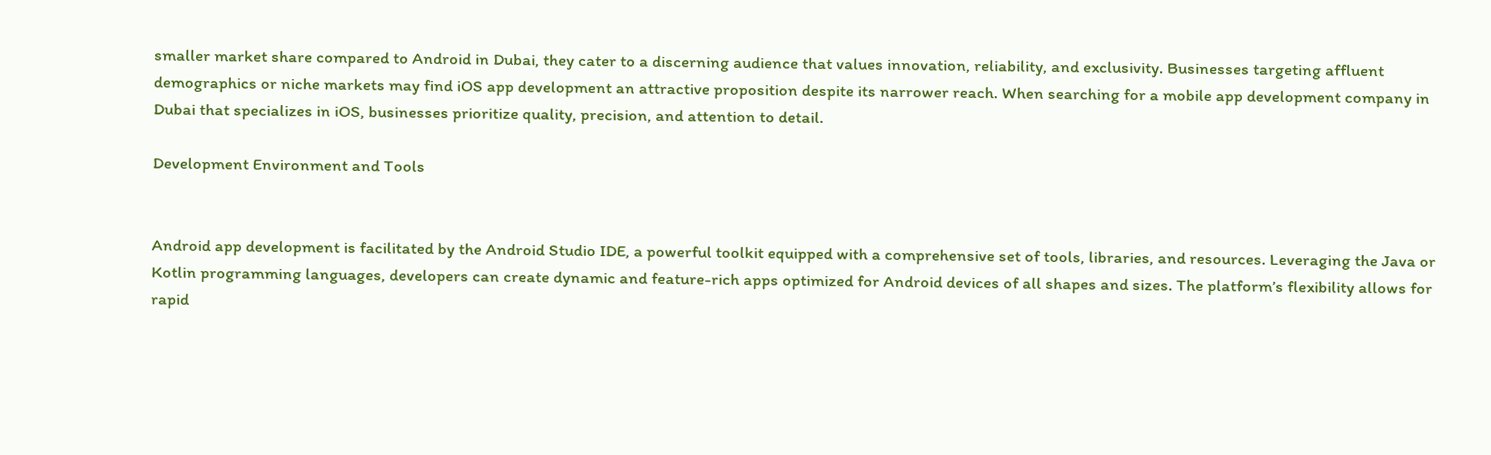smaller market share compared to Android in Dubai, they cater to a discerning audience that values innovation, reliability, and exclusivity. Businesses targeting affluent demographics or niche markets may find iOS app development an attractive proposition despite its narrower reach. When searching for a mobile app development company in Dubai that specializes in iOS, businesses prioritize quality, precision, and attention to detail.

Development Environment and Tools


Android app development is facilitated by the Android Studio IDE, a powerful toolkit equipped with a comprehensive set of tools, libraries, and resources. Leveraging the Java or Kotlin programming languages, developers can create dynamic and feature-rich apps optimized for Android devices of all shapes and sizes. The platform’s flexibility allows for rapid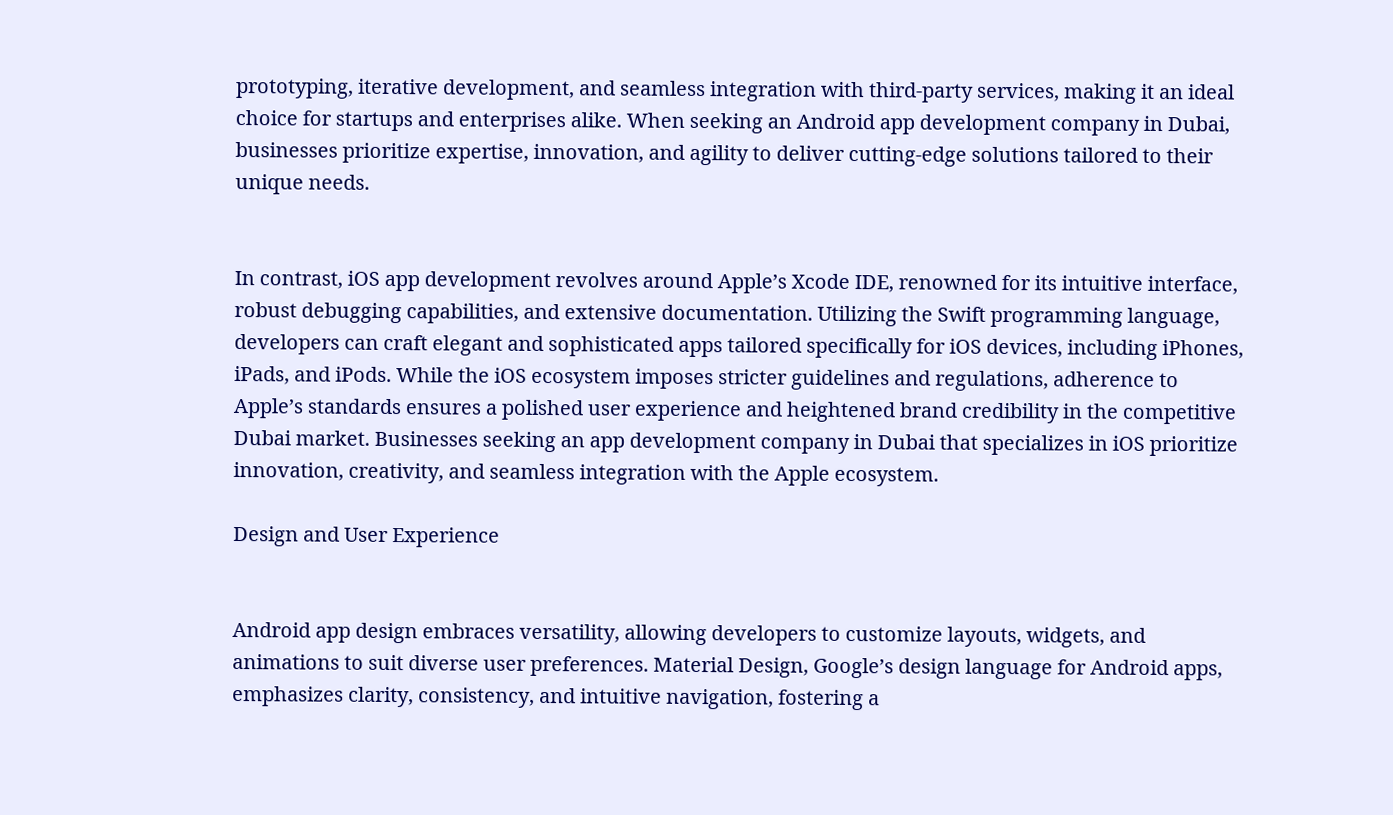prototyping, iterative development, and seamless integration with third-party services, making it an ideal choice for startups and enterprises alike. When seeking an Android app development company in Dubai, businesses prioritize expertise, innovation, and agility to deliver cutting-edge solutions tailored to their unique needs.


In contrast, iOS app development revolves around Apple’s Xcode IDE, renowned for its intuitive interface, robust debugging capabilities, and extensive documentation. Utilizing the Swift programming language, developers can craft elegant and sophisticated apps tailored specifically for iOS devices, including iPhones, iPads, and iPods. While the iOS ecosystem imposes stricter guidelines and regulations, adherence to Apple’s standards ensures a polished user experience and heightened brand credibility in the competitive Dubai market. Businesses seeking an app development company in Dubai that specializes in iOS prioritize innovation, creativity, and seamless integration with the Apple ecosystem.

Design and User Experience


Android app design embraces versatility, allowing developers to customize layouts, widgets, and animations to suit diverse user preferences. Material Design, Google’s design language for Android apps, emphasizes clarity, consistency, and intuitive navigation, fostering a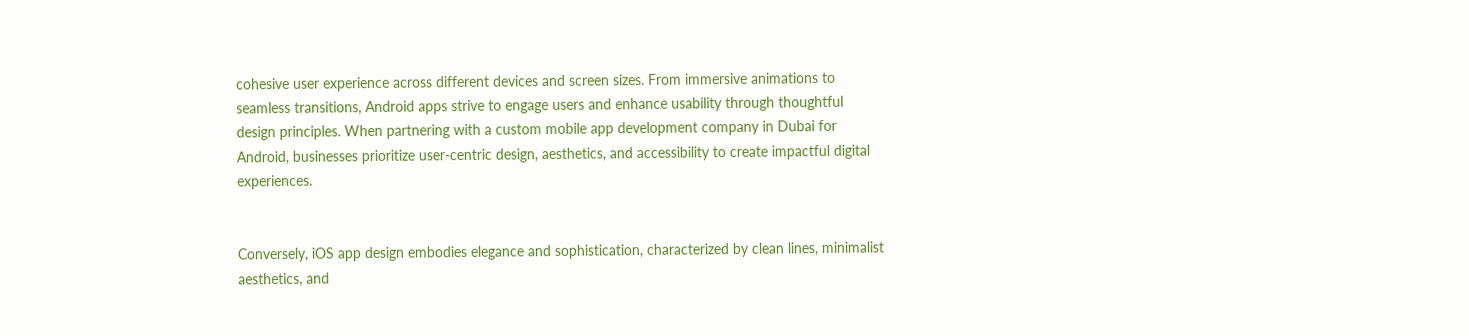cohesive user experience across different devices and screen sizes. From immersive animations to seamless transitions, Android apps strive to engage users and enhance usability through thoughtful design principles. When partnering with a custom mobile app development company in Dubai for Android, businesses prioritize user-centric design, aesthetics, and accessibility to create impactful digital experiences.


Conversely, iOS app design embodies elegance and sophistication, characterized by clean lines, minimalist aesthetics, and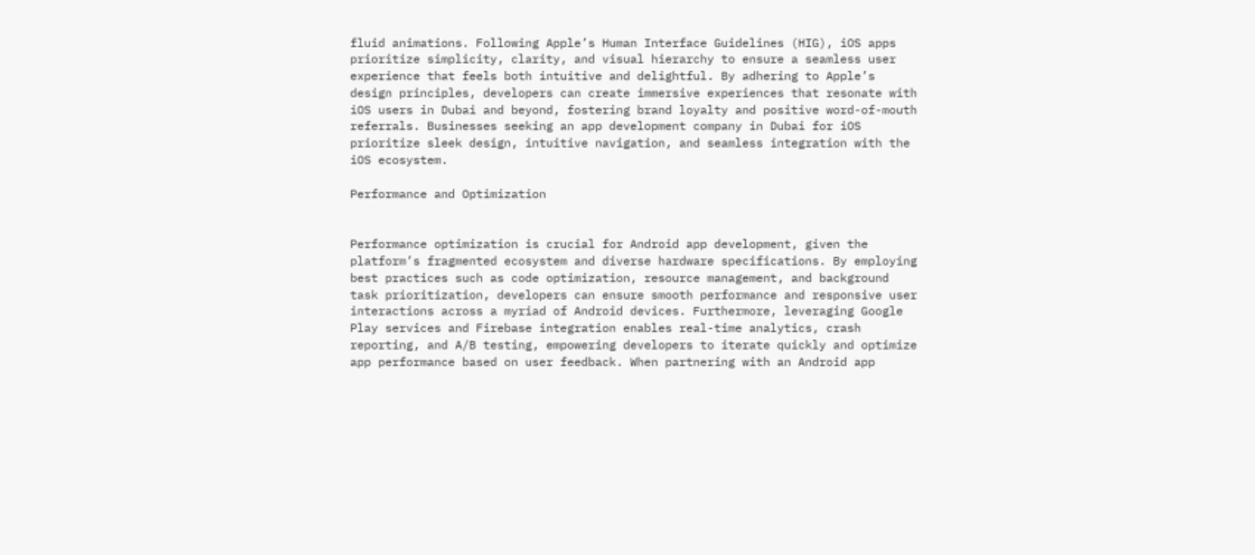fluid animations. Following Apple’s Human Interface Guidelines (HIG), iOS apps prioritize simplicity, clarity, and visual hierarchy to ensure a seamless user experience that feels both intuitive and delightful. By adhering to Apple’s design principles, developers can create immersive experiences that resonate with iOS users in Dubai and beyond, fostering brand loyalty and positive word-of-mouth referrals. Businesses seeking an app development company in Dubai for iOS prioritize sleek design, intuitive navigation, and seamless integration with the iOS ecosystem.

Performance and Optimization


Performance optimization is crucial for Android app development, given the platform’s fragmented ecosystem and diverse hardware specifications. By employing best practices such as code optimization, resource management, and background task prioritization, developers can ensure smooth performance and responsive user interactions across a myriad of Android devices. Furthermore, leveraging Google Play services and Firebase integration enables real-time analytics, crash reporting, and A/B testing, empowering developers to iterate quickly and optimize app performance based on user feedback. When partnering with an Android app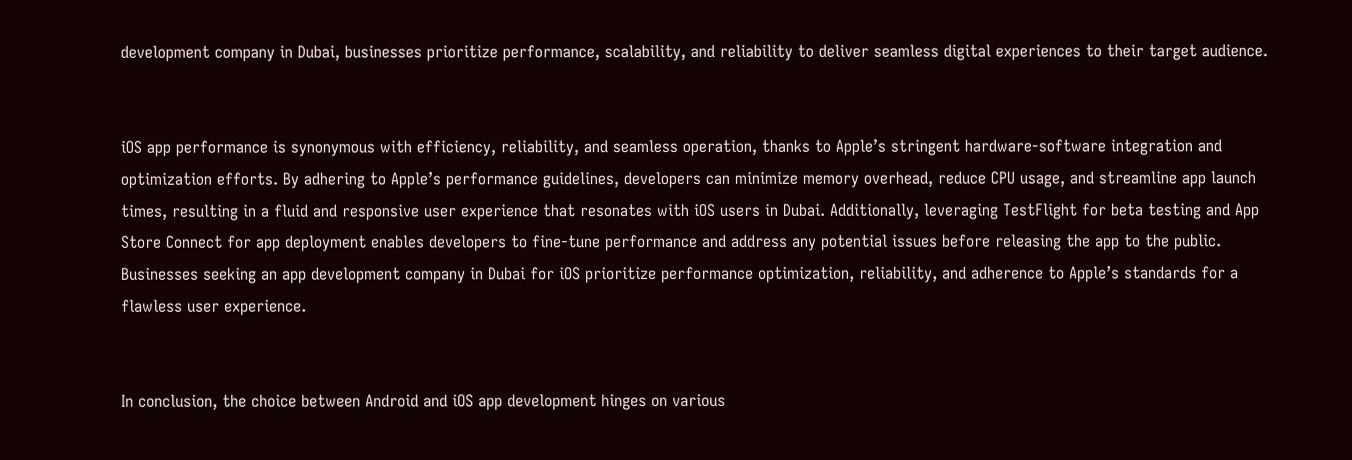development company in Dubai, businesses prioritize performance, scalability, and reliability to deliver seamless digital experiences to their target audience.


iOS app performance is synonymous with efficiency, reliability, and seamless operation, thanks to Apple’s stringent hardware-software integration and optimization efforts. By adhering to Apple’s performance guidelines, developers can minimize memory overhead, reduce CPU usage, and streamline app launch times, resulting in a fluid and responsive user experience that resonates with iOS users in Dubai. Additionally, leveraging TestFlight for beta testing and App Store Connect for app deployment enables developers to fine-tune performance and address any potential issues before releasing the app to the public. Businesses seeking an app development company in Dubai for iOS prioritize performance optimization, reliability, and adherence to Apple’s standards for a flawless user experience.


In conclusion, the choice between Android and iOS app development hinges on various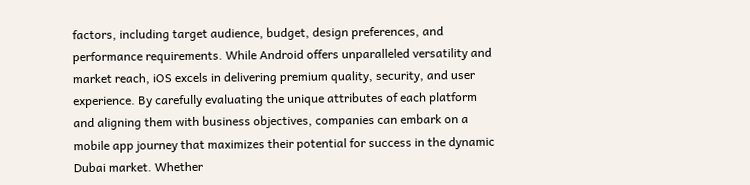factors, including target audience, budget, design preferences, and performance requirements. While Android offers unparalleled versatility and market reach, iOS excels in delivering premium quality, security, and user experience. By carefully evaluating the unique attributes of each platform and aligning them with business objectives, companies can embark on a mobile app journey that maximizes their potential for success in the dynamic Dubai market. Whether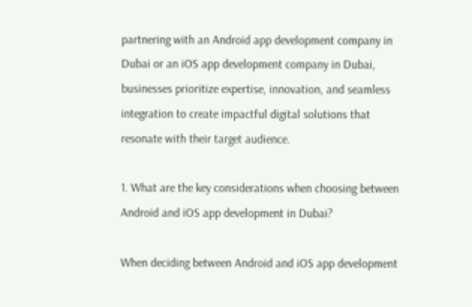partnering with an Android app development company in Dubai or an iOS app development company in Dubai, businesses prioritize expertise, innovation, and seamless integration to create impactful digital solutions that resonate with their target audience.

1. What are the key considerations when choosing between Android and iOS app development in Dubai?

When deciding between Android and iOS app development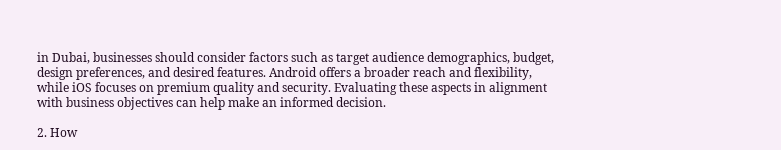in Dubai, businesses should consider factors such as target audience demographics, budget, design preferences, and desired features. Android offers a broader reach and flexibility, while iOS focuses on premium quality and security. Evaluating these aspects in alignment with business objectives can help make an informed decision.

2. How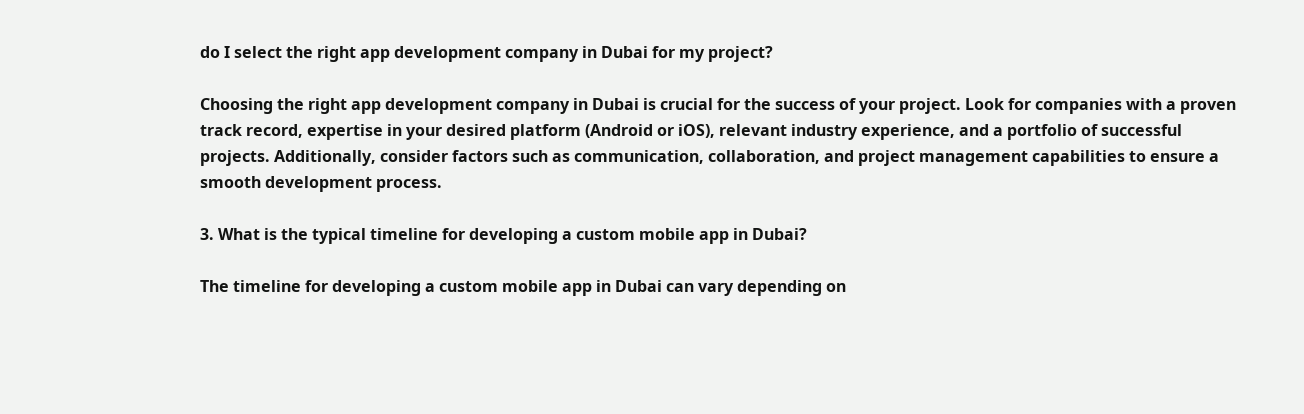do I select the right app development company in Dubai for my project?

Choosing the right app development company in Dubai is crucial for the success of your project. Look for companies with a proven track record, expertise in your desired platform (Android or iOS), relevant industry experience, and a portfolio of successful projects. Additionally, consider factors such as communication, collaboration, and project management capabilities to ensure a smooth development process.

3. What is the typical timeline for developing a custom mobile app in Dubai?

The timeline for developing a custom mobile app in Dubai can vary depending on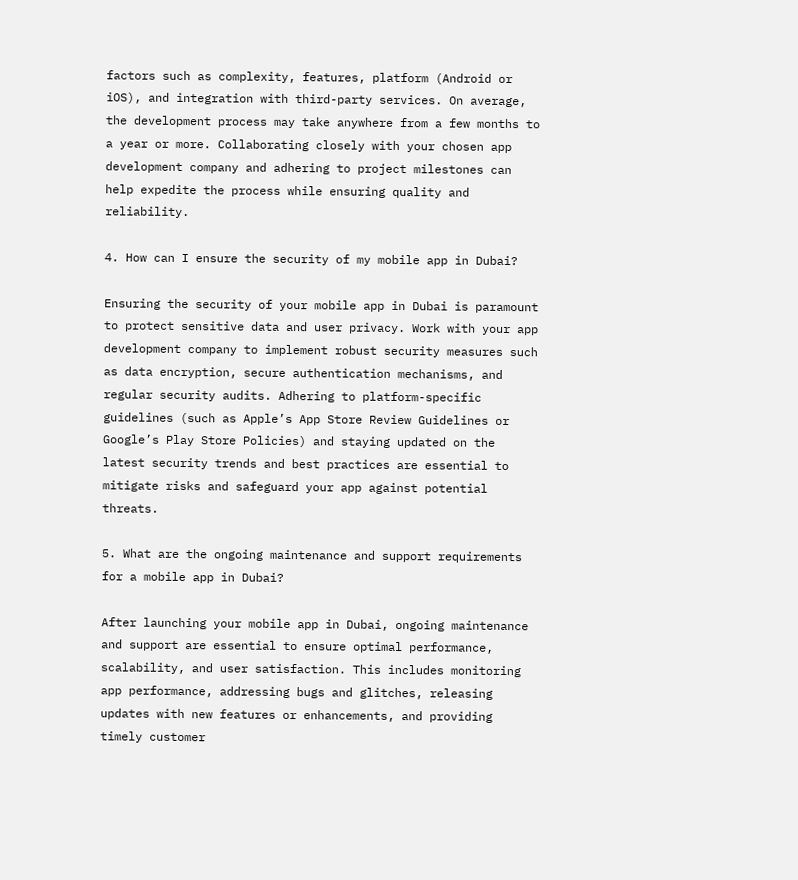factors such as complexity, features, platform (Android or iOS), and integration with third-party services. On average, the development process may take anywhere from a few months to a year or more. Collaborating closely with your chosen app development company and adhering to project milestones can help expedite the process while ensuring quality and reliability.

4. How can I ensure the security of my mobile app in Dubai?

Ensuring the security of your mobile app in Dubai is paramount to protect sensitive data and user privacy. Work with your app development company to implement robust security measures such as data encryption, secure authentication mechanisms, and regular security audits. Adhering to platform-specific guidelines (such as Apple’s App Store Review Guidelines or Google’s Play Store Policies) and staying updated on the latest security trends and best practices are essential to mitigate risks and safeguard your app against potential threats.

5. What are the ongoing maintenance and support requirements for a mobile app in Dubai?

After launching your mobile app in Dubai, ongoing maintenance and support are essential to ensure optimal performance, scalability, and user satisfaction. This includes monitoring app performance, addressing bugs and glitches, releasing updates with new features or enhancements, and providing timely customer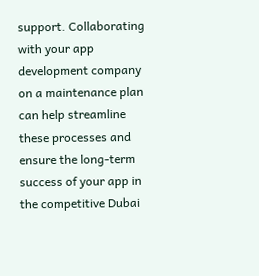support. Collaborating with your app development company on a maintenance plan can help streamline these processes and ensure the long-term success of your app in the competitive Dubai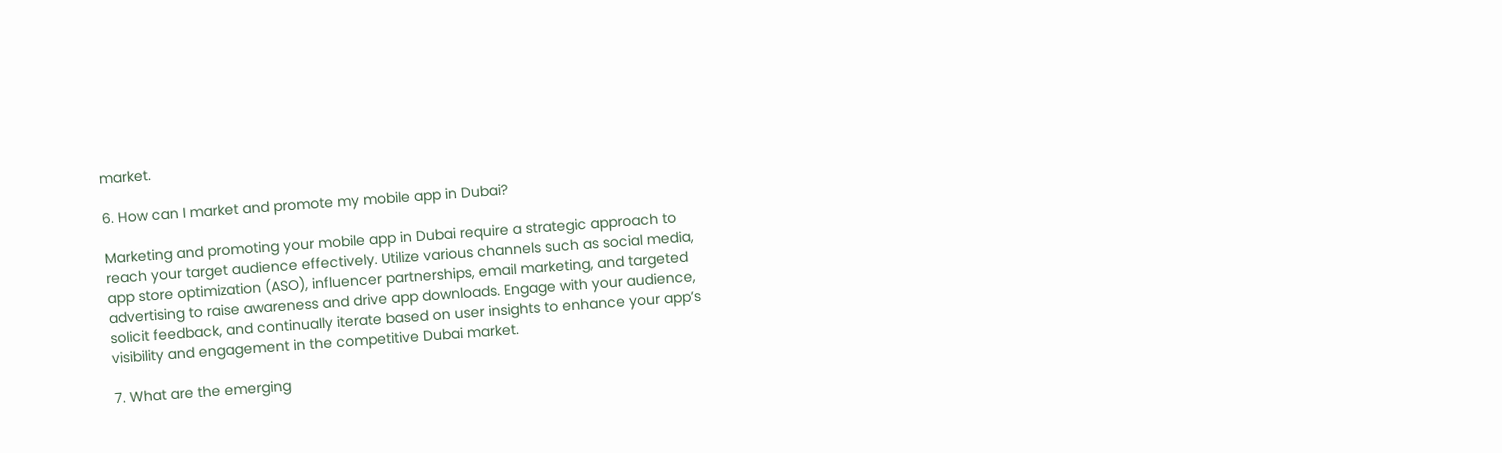market.

6. How can I market and promote my mobile app in Dubai?

Marketing and promoting your mobile app in Dubai require a strategic approach to reach your target audience effectively. Utilize various channels such as social media, app store optimization (ASO), influencer partnerships, email marketing, and targeted advertising to raise awareness and drive app downloads. Engage with your audience, solicit feedback, and continually iterate based on user insights to enhance your app’s visibility and engagement in the competitive Dubai market.

7. What are the emerging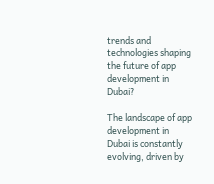trends and technologies shaping the future of app development in Dubai?

The landscape of app development in Dubai is constantly evolving, driven by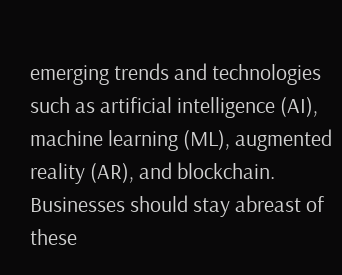emerging trends and technologies such as artificial intelligence (AI), machine learning (ML), augmented reality (AR), and blockchain. Businesses should stay abreast of these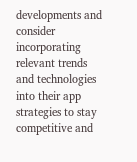developments and consider incorporating relevant trends and technologies into their app strategies to stay competitive and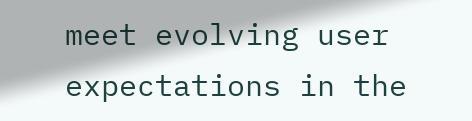meet evolving user expectations in the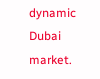dynamic Dubai market.